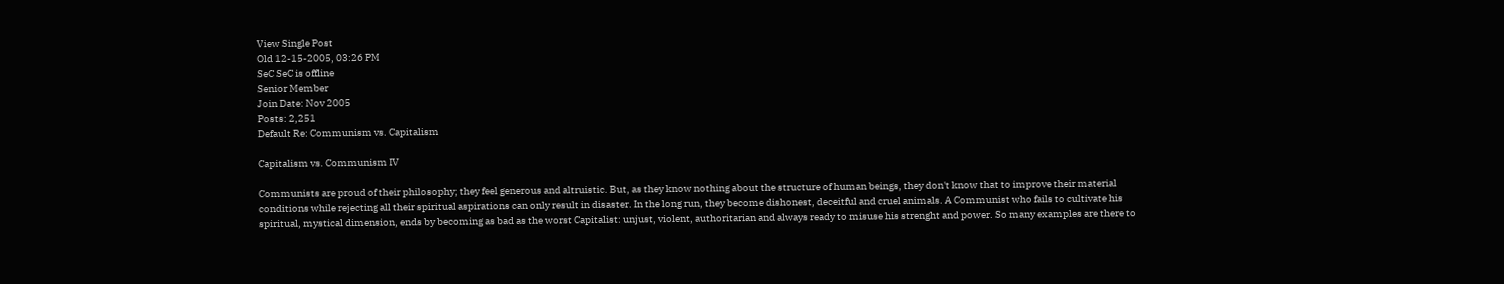View Single Post
Old 12-15-2005, 03:26 PM
SeC SeC is offline
Senior Member
Join Date: Nov 2005
Posts: 2,251
Default Re: Communism vs. Capitalism

Capitalism vs. Communism IV

Communists are proud of their philosophy; they feel generous and altruistic. But, as they know nothing about the structure of human beings, they don't know that to improve their material conditions while rejecting all their spiritual aspirations can only result in disaster. In the long run, they become dishonest, deceitful and cruel animals. A Communist who fails to cultivate his spiritual, mystical dimension, ends by becoming as bad as the worst Capitalist: unjust, violent, authoritarian and always ready to misuse his strenght and power. So many examples are there to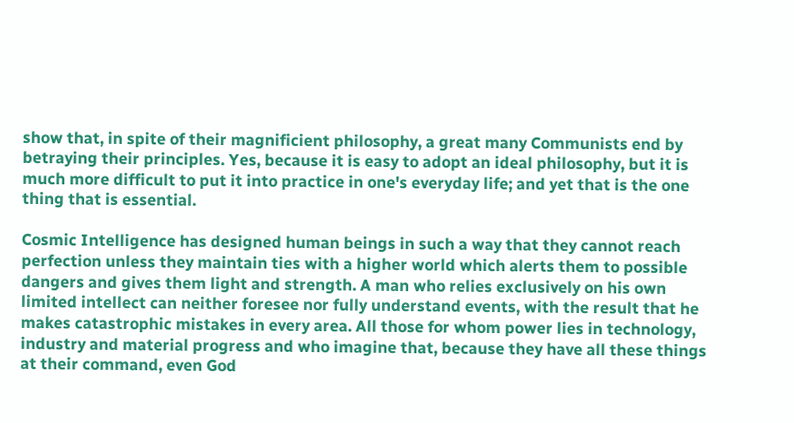show that, in spite of their magnificient philosophy, a great many Communists end by betraying their principles. Yes, because it is easy to adopt an ideal philosophy, but it is much more difficult to put it into practice in one's everyday life; and yet that is the one thing that is essential.

Cosmic Intelligence has designed human beings in such a way that they cannot reach perfection unless they maintain ties with a higher world which alerts them to possible dangers and gives them light and strength. A man who relies exclusively on his own limited intellect can neither foresee nor fully understand events, with the result that he makes catastrophic mistakes in every area. All those for whom power lies in technology, industry and material progress and who imagine that, because they have all these things at their command, even God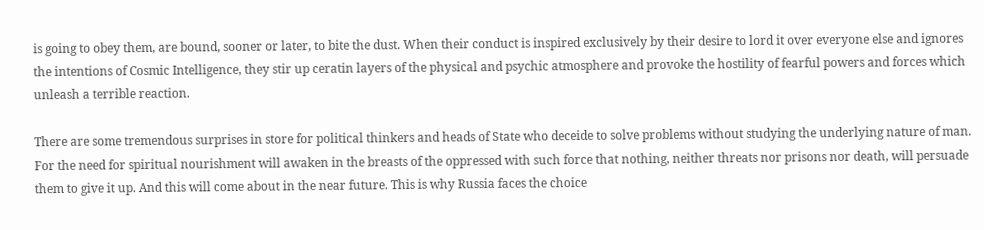is going to obey them, are bound, sooner or later, to bite the dust. When their conduct is inspired exclusively by their desire to lord it over everyone else and ignores the intentions of Cosmic Intelligence, they stir up ceratin layers of the physical and psychic atmosphere and provoke the hostility of fearful powers and forces which unleash a terrible reaction.

There are some tremendous surprises in store for political thinkers and heads of State who deceide to solve problems without studying the underlying nature of man. For the need for spiritual nourishment will awaken in the breasts of the oppressed with such force that nothing, neither threats nor prisons nor death, will persuade them to give it up. And this will come about in the near future. This is why Russia faces the choice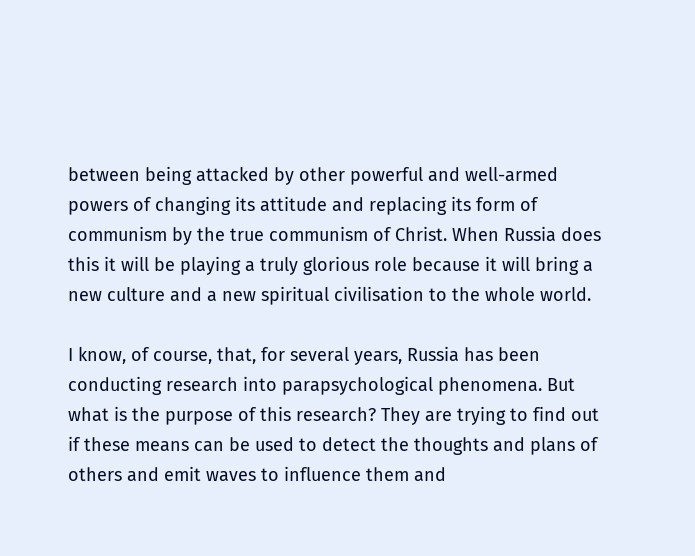between being attacked by other powerful and well-armed powers of changing its attitude and replacing its form of communism by the true communism of Christ. When Russia does this it will be playing a truly glorious role because it will bring a new culture and a new spiritual civilisation to the whole world.

I know, of course, that, for several years, Russia has been conducting research into parapsychological phenomena. But what is the purpose of this research? They are trying to find out if these means can be used to detect the thoughts and plans of others and emit waves to influence them and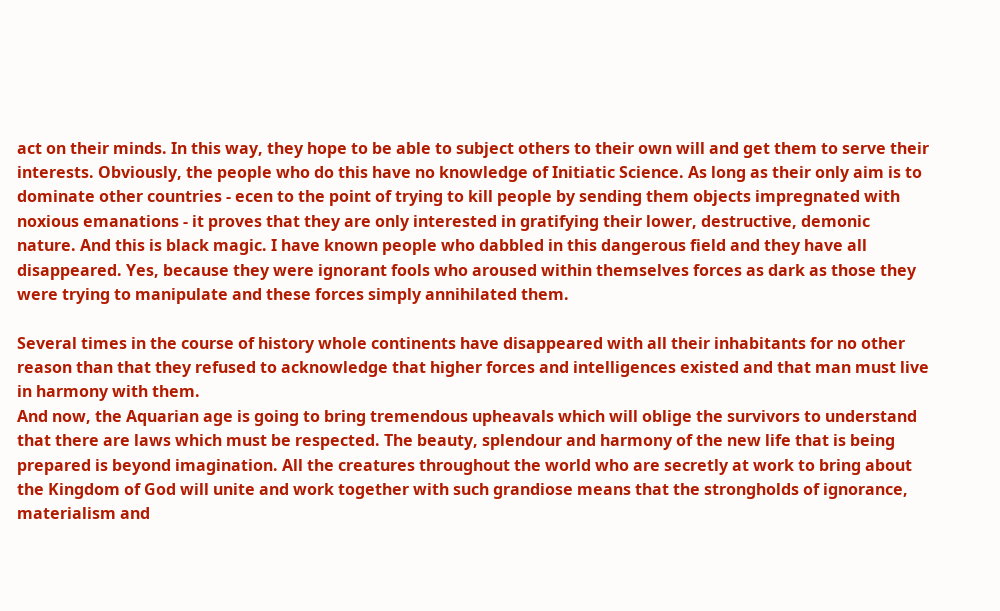act on their minds. In this way, they hope to be able to subject others to their own will and get them to serve their interests. Obviously, the people who do this have no knowledge of Initiatic Science. As long as their only aim is to dominate other countries - ecen to the point of trying to kill people by sending them objects impregnated with noxious emanations - it proves that they are only interested in gratifying their lower, destructive, demonic nature. And this is black magic. I have known people who dabbled in this dangerous field and they have all disappeared. Yes, because they were ignorant fools who aroused within themselves forces as dark as those they were trying to manipulate and these forces simply annihilated them.

Several times in the course of history whole continents have disappeared with all their inhabitants for no other reason than that they refused to acknowledge that higher forces and intelligences existed and that man must live in harmony with them.
And now, the Aquarian age is going to bring tremendous upheavals which will oblige the survivors to understand that there are laws which must be respected. The beauty, splendour and harmony of the new life that is being prepared is beyond imagination. All the creatures throughout the world who are secretly at work to bring about the Kingdom of God will unite and work together with such grandiose means that the strongholds of ignorance, materialism and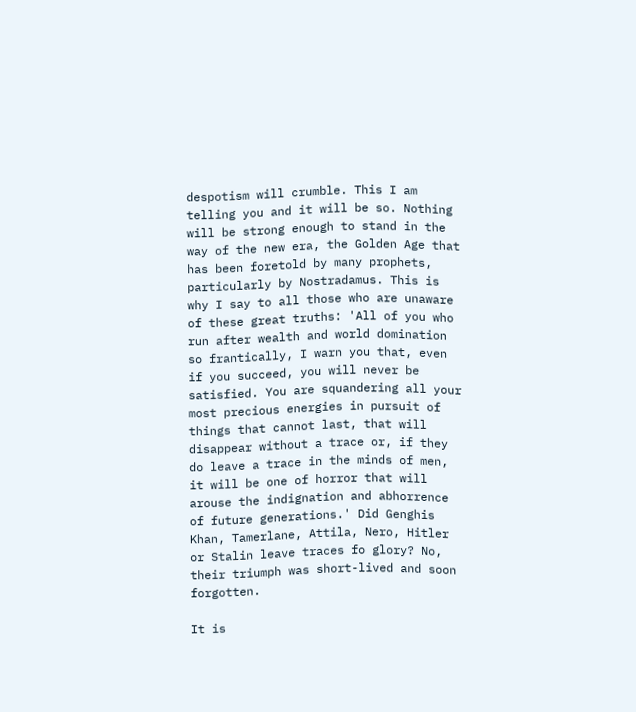despotism will crumble. This I am telling you and it will be so. Nothing will be strong enough to stand in the way of the new era, the Golden Age that has been foretold by many prophets, particularly by Nostradamus. This is why I say to all those who are unaware of these great truths: 'All of you who run after wealth and world domination so frantically, I warn you that, even if you succeed, you will never be satisfied. You are squandering all your most precious energies in pursuit of things that cannot last, that will disappear without a trace or, if they do leave a trace in the minds of men, it will be one of horror that will arouse the indignation and abhorrence of future generations.' Did Genghis Khan, Tamerlane, Attila, Nero, Hitler or Stalin leave traces fo glory? No, their triumph was short-lived and soon forgotten.

It is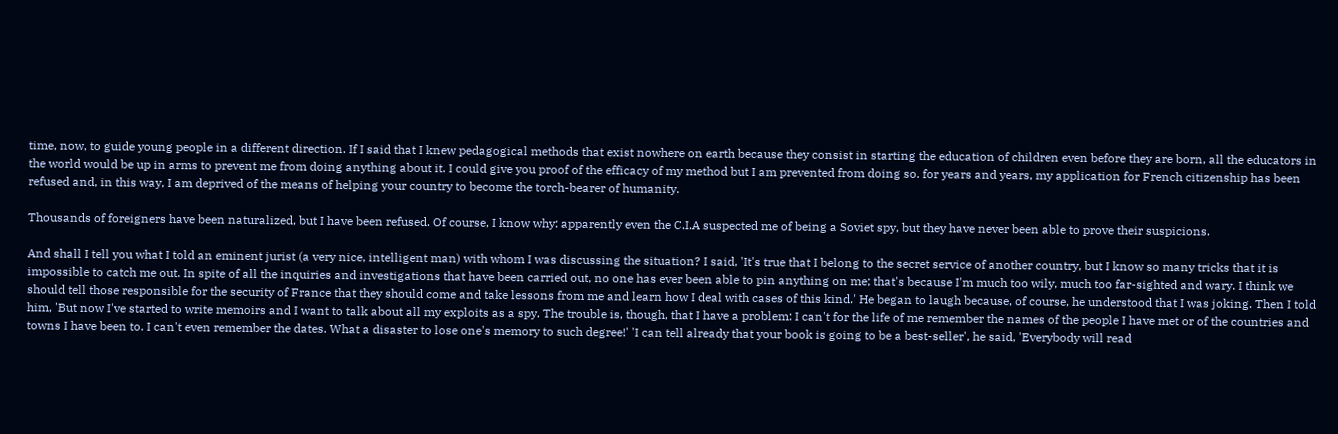time, now, to guide young people in a different direction. If I said that I knew pedagogical methods that exist nowhere on earth because they consist in starting the education of children even before they are born, all the educators in the world would be up in arms to prevent me from doing anything about it. I could give you proof of the efficacy of my method but I am prevented from doing so. for years and years, my application for French citizenship has been refused and, in this way, I am deprived of the means of helping your country to become the torch-bearer of humanity.

Thousands of foreigners have been naturalized, but I have been refused. Of course, I know why: apparently even the C.I.A suspected me of being a Soviet spy, but they have never been able to prove their suspicions.

And shall I tell you what I told an eminent jurist (a very nice, intelligent man) with whom I was discussing the situation? I said, 'It's true that I belong to the secret service of another country, but I know so many tricks that it is impossible to catch me out. In spite of all the inquiries and investigations that have been carried out, no one has ever been able to pin anything on me; that's because I'm much too wily, much too far-sighted and wary. I think we should tell those responsible for the security of France that they should come and take lessons from me and learn how I deal with cases of this kind.' He began to laugh because, of course, he understood that I was joking. Then I told him, 'But now I've started to write memoirs and I want to talk about all my exploits as a spy. The trouble is, though, that I have a problem: I can't for the life of me remember the names of the people I have met or of the countries and towns I have been to. I can't even remember the dates. What a disaster to lose one's memory to such degree!' 'I can tell already that your book is going to be a best-seller', he said, 'Everybody will read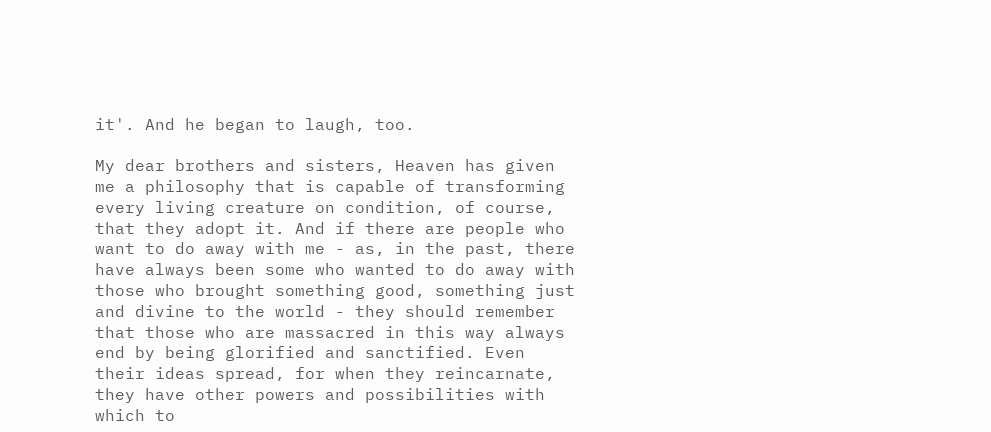it'. And he began to laugh, too.

My dear brothers and sisters, Heaven has given me a philosophy that is capable of transforming every living creature on condition, of course, that they adopt it. And if there are people who want to do away with me - as, in the past, there have always been some who wanted to do away with those who brought something good, something just and divine to the world - they should remember that those who are massacred in this way always end by being glorified and sanctified. Even their ideas spread, for when they reincarnate, they have other powers and possibilities with which to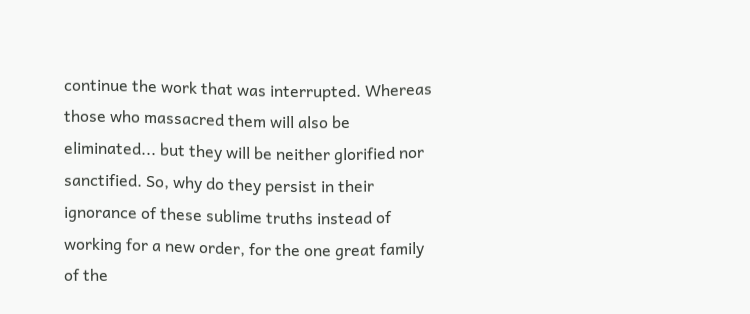continue the work that was interrupted. Whereas those who massacred them will also be eliminated... but they will be neither glorified nor sanctified. So, why do they persist in their ignorance of these sublime truths instead of working for a new order, for the one great family of the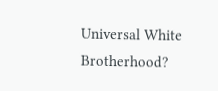Universal White Brotherhood?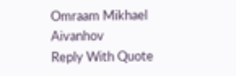Omraam Mikhael Aivanhov
Reply With Quote